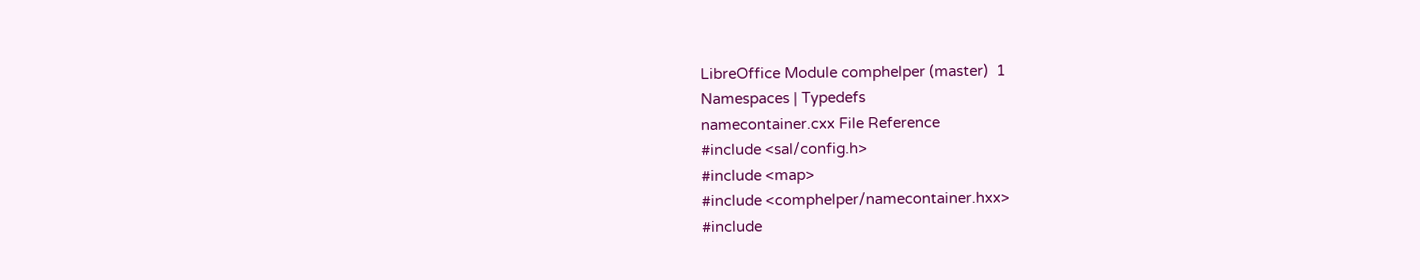LibreOffice Module comphelper (master)  1
Namespaces | Typedefs
namecontainer.cxx File Reference
#include <sal/config.h>
#include <map>
#include <comphelper/namecontainer.hxx>
#include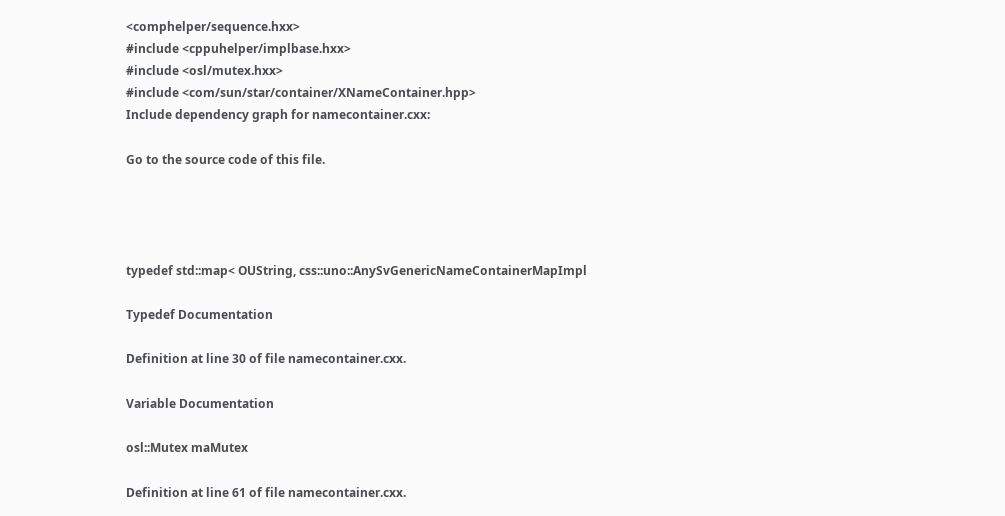<comphelper/sequence.hxx>
#include <cppuhelper/implbase.hxx>
#include <osl/mutex.hxx>
#include <com/sun/star/container/XNameContainer.hpp>
Include dependency graph for namecontainer.cxx:

Go to the source code of this file.




typedef std::map< OUString, css::uno::AnySvGenericNameContainerMapImpl

Typedef Documentation

Definition at line 30 of file namecontainer.cxx.

Variable Documentation

osl::Mutex maMutex

Definition at line 61 of file namecontainer.cxx.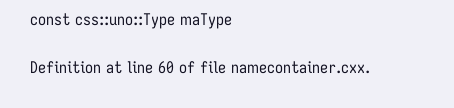const css::uno::Type maType

Definition at line 60 of file namecontainer.cxx.